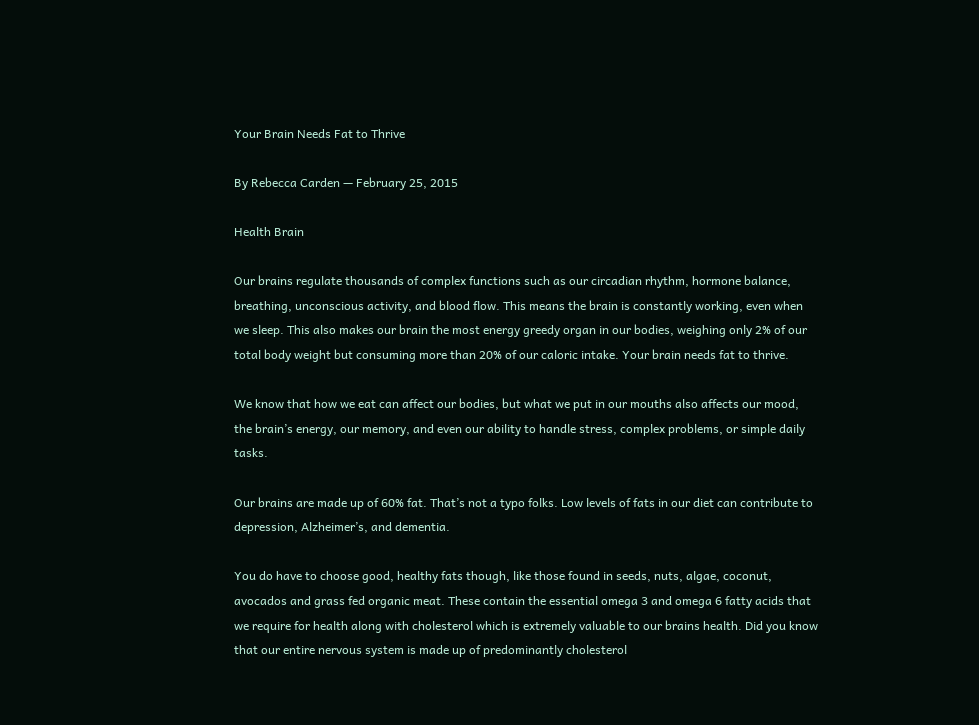Your Brain Needs Fat to Thrive

By Rebecca Carden — February 25, 2015

Health Brain

Our brains regulate thousands of complex functions such as our circadian rhythm, hormone balance, breathing, unconscious activity, and blood flow. This means the brain is constantly working, even when we sleep. This also makes our brain the most energy greedy organ in our bodies, weighing only 2% of our total body weight but consuming more than 20% of our caloric intake. Your brain needs fat to thrive.

We know that how we eat can affect our bodies, but what we put in our mouths also affects our mood, the brain’s energy, our memory, and even our ability to handle stress, complex problems, or simple daily tasks.

Our brains are made up of 60% fat. That’s not a typo folks. Low levels of fats in our diet can contribute to depression, Alzheimer’s, and dementia.

You do have to choose good, healthy fats though, like those found in seeds, nuts, algae, coconut, avocados and grass fed organic meat. These contain the essential omega 3 and omega 6 fatty acids that we require for health along with cholesterol which is extremely valuable to our brains health. Did you know that our entire nervous system is made up of predominantly cholesterol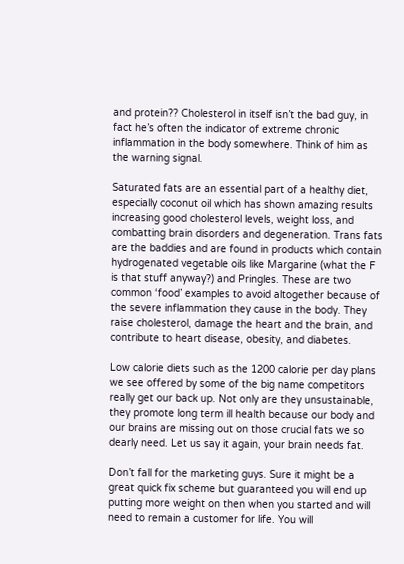and protein?? Cholesterol in itself isn’t the bad guy, in fact he’s often the indicator of extreme chronic inflammation in the body somewhere. Think of him as the warning signal.

Saturated fats are an essential part of a healthy diet, especially coconut oil which has shown amazing results increasing good cholesterol levels, weight loss, and combatting brain disorders and degeneration. Trans fats are the baddies and are found in products which contain hydrogenated vegetable oils like Margarine (what the F is that stuff anyway?) and Pringles. These are two common ‘food’ examples to avoid altogether because of the severe inflammation they cause in the body. They raise cholesterol, damage the heart and the brain, and contribute to heart disease, obesity, and diabetes.

Low calorie diets such as the 1200 calorie per day plans we see offered by some of the big name competitors really get our back up. Not only are they unsustainable, they promote long term ill health because our body and our brains are missing out on those crucial fats we so dearly need. Let us say it again, your brain needs fat.

Don’t fall for the marketing guys. Sure it might be a great quick fix scheme but guaranteed you will end up putting more weight on then when you started and will need to remain a customer for life. You will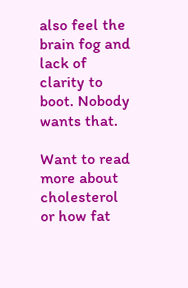also feel the brain fog and lack of clarity to boot. Nobody wants that.

Want to read more about cholesterol or how fat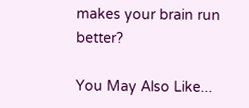makes your brain run better?

You May Also Like...